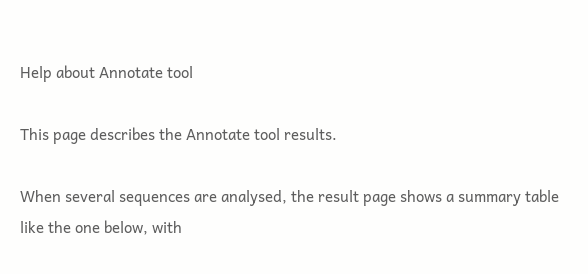Help about Annotate tool

This page describes the Annotate tool results.

When several sequences are analysed, the result page shows a summary table like the one below, with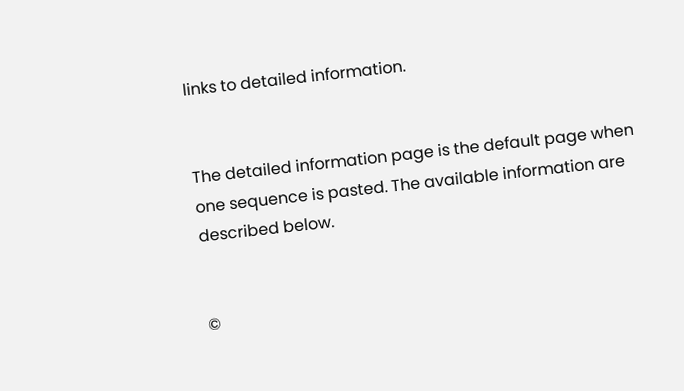links to detailed information.


The detailed information page is the default page when one sequence is pasted. The available information are described below.


©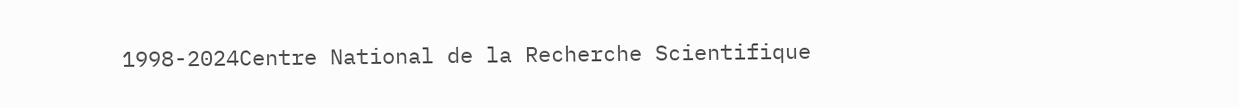1998-2024Centre National de la Recherche Scientifique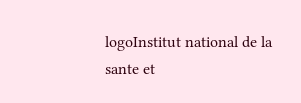logoInstitut national de la sante et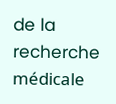de la recherche médicale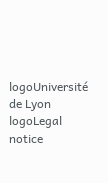logoUniversité de Lyon logoLegal notice